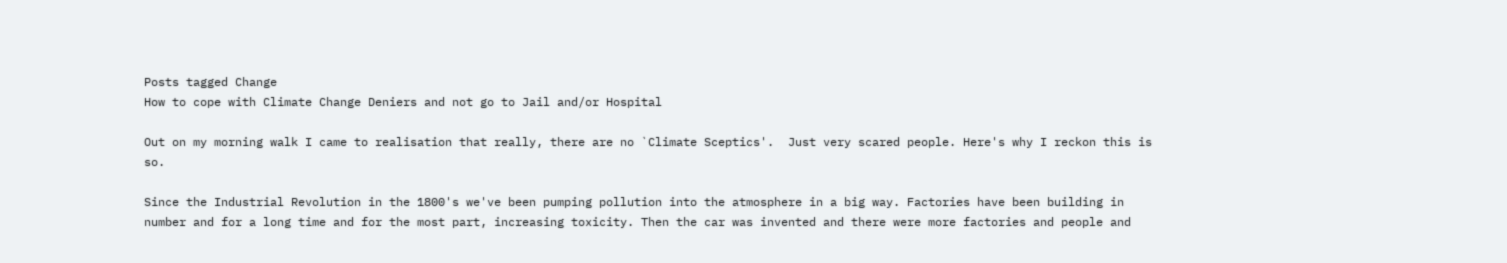Posts tagged Change
How to cope with Climate Change Deniers and not go to Jail and/or Hospital

Out on my morning walk I came to realisation that really, there are no `Climate Sceptics'.  Just very scared people. Here's why I reckon this is so.

Since the Industrial Revolution in the 1800's we've been pumping pollution into the atmosphere in a big way. Factories have been building in number and for a long time and for the most part, increasing toxicity. Then the car was invented and there were more factories and people and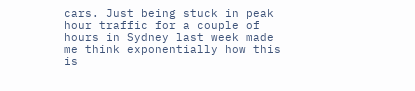cars. Just being stuck in peak hour traffic for a couple of hours in Sydney last week made me think exponentially how this is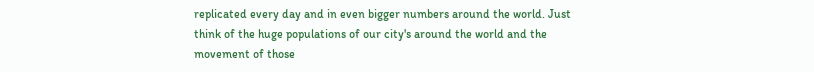replicated every day and in even bigger numbers around the world. Just think of the huge populations of our city's around the world and the movement of those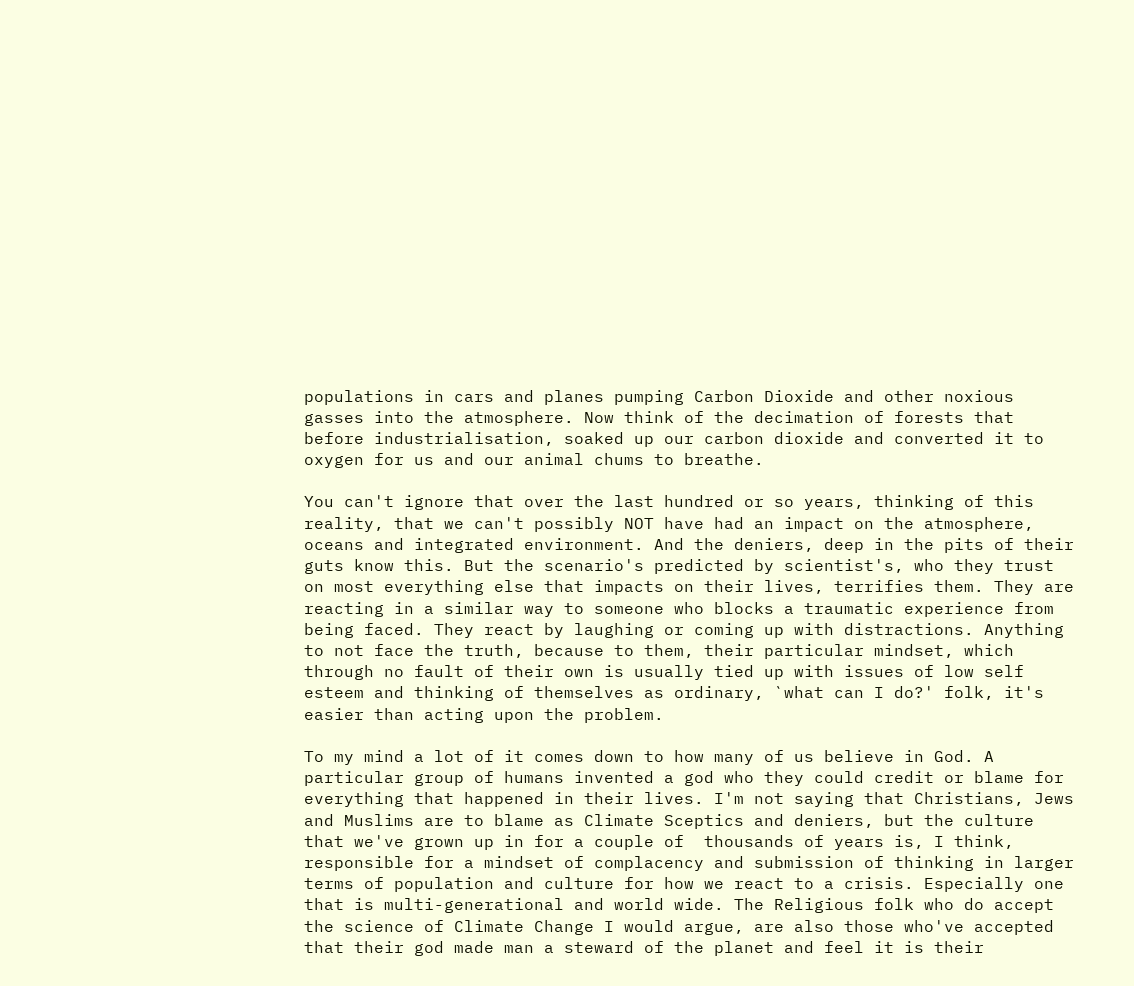populations in cars and planes pumping Carbon Dioxide and other noxious gasses into the atmosphere. Now think of the decimation of forests that before industrialisation, soaked up our carbon dioxide and converted it to oxygen for us and our animal chums to breathe.

You can't ignore that over the last hundred or so years, thinking of this reality, that we can't possibly NOT have had an impact on the atmosphere, oceans and integrated environment. And the deniers, deep in the pits of their guts know this. But the scenario's predicted by scientist's, who they trust on most everything else that impacts on their lives, terrifies them. They are reacting in a similar way to someone who blocks a traumatic experience from being faced. They react by laughing or coming up with distractions. Anything to not face the truth, because to them, their particular mindset, which through no fault of their own is usually tied up with issues of low self esteem and thinking of themselves as ordinary, `what can I do?' folk, it's easier than acting upon the problem.

To my mind a lot of it comes down to how many of us believe in God. A particular group of humans invented a god who they could credit or blame for everything that happened in their lives. I'm not saying that Christians, Jews and Muslims are to blame as Climate Sceptics and deniers, but the culture that we've grown up in for a couple of  thousands of years is, I think, responsible for a mindset of complacency and submission of thinking in larger terms of population and culture for how we react to a crisis. Especially one that is multi-generational and world wide. The Religious folk who do accept the science of Climate Change I would argue, are also those who've accepted that their god made man a steward of the planet and feel it is their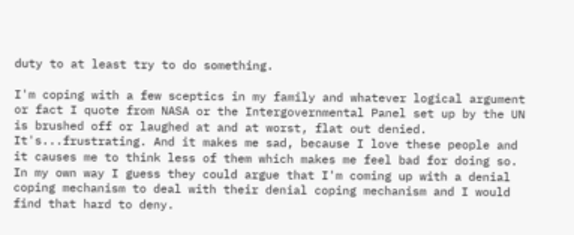duty to at least try to do something.

I'm coping with a few sceptics in my family and whatever logical argument or fact I quote from NASA or the Intergovernmental Panel set up by the UN is brushed off or laughed at and at worst, flat out denied. It's...frustrating. And it makes me sad, because I love these people and it causes me to think less of them which makes me feel bad for doing so. In my own way I guess they could argue that I'm coming up with a denial coping mechanism to deal with their denial coping mechanism and I would find that hard to deny.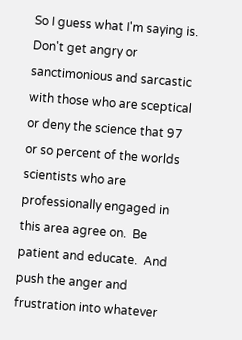So I guess what I'm saying is. Don't get angry or sanctimonious and sarcastic with those who are sceptical or deny the science that 97 or so percent of the worlds scientists who are professionally engaged in this area agree on.  Be patient and educate.  And push the anger and frustration into whatever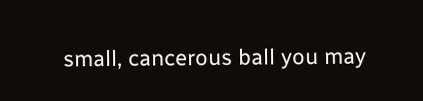small, cancerous ball you may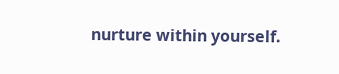nurture within yourself.